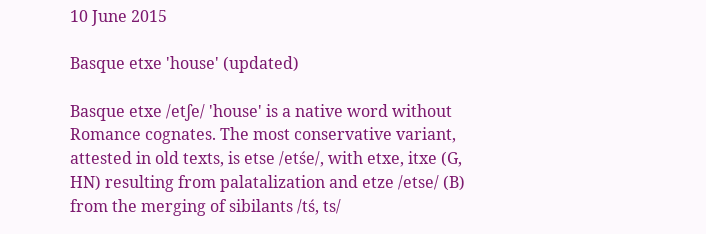10 June 2015

Basque etxe 'house' (updated)

Basque etxe /etʃe/ 'house' is a native word without Romance cognates. The most conservative variant, attested in old texts, is etse /etśe/, with etxe, itxe (G, HN) resulting from palatalization and etze /etse/ (B) from the merging of sibilants /tś, ts/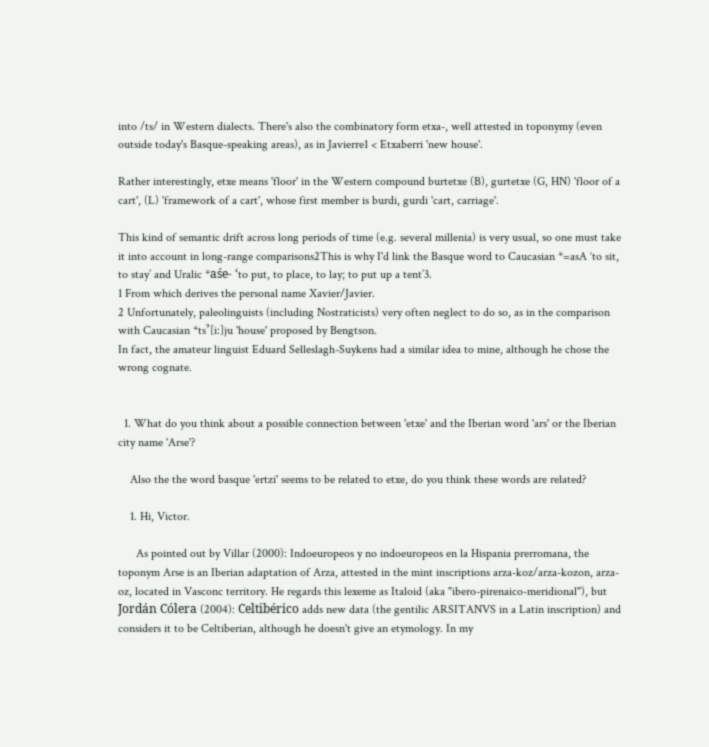into /ts/ in Western dialects. There's also the combinatory form etxa-, well attested in toponymy (even outside today's Basque-speaking areas), as in Javierre1 < Etxaberri 'new house'.

Rather interestingly, etxe means 'floor' in the Western compound burtetxe (B), gurtetxe (G, HN) 'floor of a cart', (L) 'framework of a cart', whose first member is burdi, gurdi 'cart, carriage'.

This kind of semantic drift across long periods of time (e.g. several millenia) is very usual, so one must take it into account in long-range comparisons2This is why I'd link the Basque word to Caucasian *=asA ‘to sit, to stay’ and Uralic *aśe- ‘to put, to place, to lay; to put up a tent’3.
1 From which derives the personal name Xavier/Javier.
2 Unfortunately, paleolinguists (including Nostraticists) very often neglect to do so, as in the comparison with Caucasian *tsˀ[i:]ju 'house' proposed by Bengtson.
In fact, the amateur linguist Eduard Selleslagh-Suykens had a similar idea to mine, although he chose the wrong cognate.


  1. What do you think about a possible connection between 'etxe' and the Iberian word 'ars' or the Iberian city name 'Arse'?

    Also the the word basque 'ertzi' seems to be related to etxe, do you think these words are related?

    1. Hi, Victor.

      As pointed out by Villar (2000): Indoeuropeos y no indoeuropeos en la Hispania prerromana, the toponym Arse is an Iberian adaptation of Arza, attested in the mint inscriptions arza-koz/arza-kozon, arza-oz, located in Vasconc territory. He regards this lexeme as Italoid (aka "ibero-pirenaico-meridional"), but Jordán Cólera (2004): Celtibérico adds new data (the gentilic ARSITANVS in a Latin inscription) and considers it to be Celtiberian, although he doesn't give an etymology. In my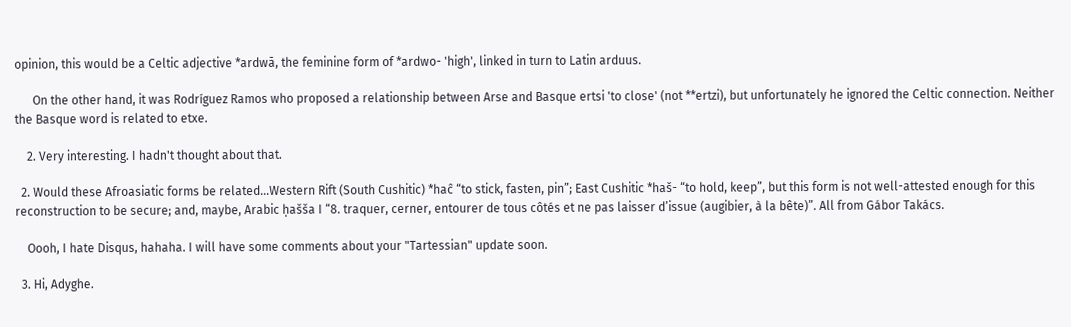opinion, this would be a Celtic adjective *ardwā, the feminine form of *ardwo- 'high', linked in turn to Latin arduus.

      On the other hand, it was Rodríguez Ramos who proposed a relationship between Arse and Basque ertsi 'to close' (not **ertzi), but unfortunately he ignored the Celtic connection. Neither the Basque word is related to etxe.

    2. Very interesting. I hadn't thought about that.

  2. Would these Afroasiatic forms be related...Western Rift (South Cushitic) *haĉ “to stick, fasten, pin”; East Cushitic *haš- “to hold, keep”, but this form is not well-attested enough for this reconstruction to be secure; and, maybe, Arabic ḥašša I “8. traquer, cerner, entourer de tous côtés et ne pas laisser d’issue (augibier, à la bête)”. All from Gábor Takács.

    Oooh, I hate Disqus, hahaha. I will have some comments about your "Tartessian" update soon.

  3. Hi, Adyghe.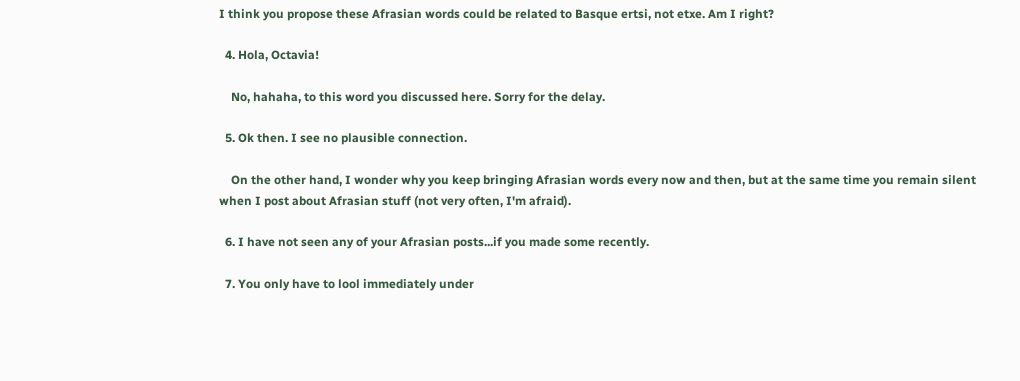I think you propose these Afrasian words could be related to Basque ertsi, not etxe. Am I right?

  4. Hola, Octavia!

    No, hahaha, to this word you discussed here. Sorry for the delay.

  5. Ok then. I see no plausible connection.

    On the other hand, I wonder why you keep bringing Afrasian words every now and then, but at the same time you remain silent when I post about Afrasian stuff (not very often, I'm afraid).

  6. I have not seen any of your Afrasian posts...if you made some recently.

  7. You only have to lool immediately under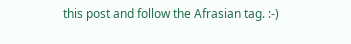this post and follow the Afrasian tag. :-)